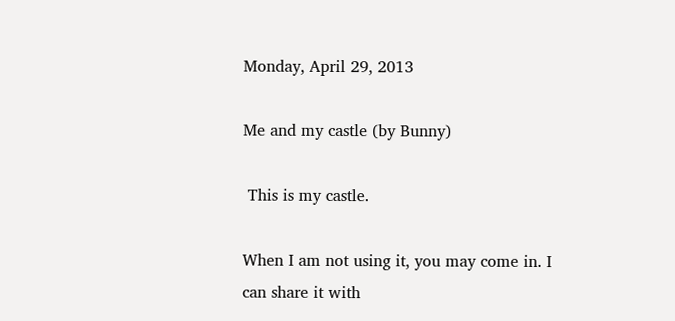Monday, April 29, 2013

Me and my castle (by Bunny)

 This is my castle.

When I am not using it, you may come in. I can share it with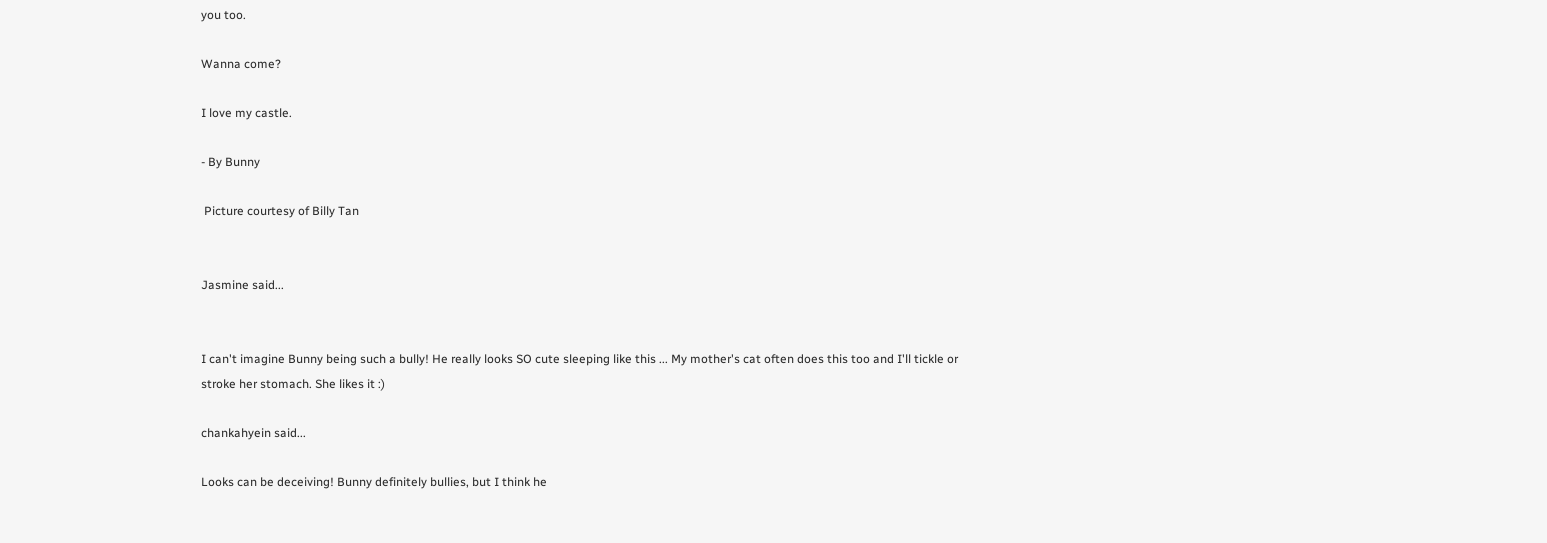you too.

Wanna come?

I love my castle.

- By Bunny

 Picture courtesy of Billy Tan


Jasmine said...


I can't imagine Bunny being such a bully! He really looks SO cute sleeping like this ... My mother's cat often does this too and I'll tickle or stroke her stomach. She likes it :)

chankahyein said...

Looks can be deceiving! Bunny definitely bullies, but I think he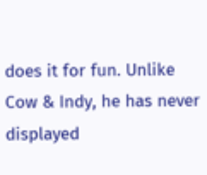does it for fun. Unlike Cow & Indy, he has never displayed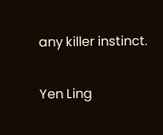any killer instinct.

Yen Ling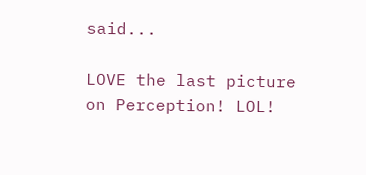said...

LOVE the last picture on Perception! LOL!